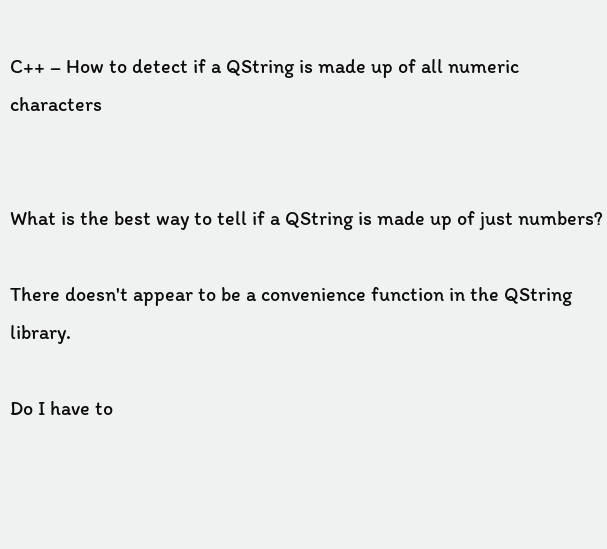C++ – How to detect if a QString is made up of all numeric characters


What is the best way to tell if a QString is made up of just numbers?

There doesn't appear to be a convenience function in the QString library.

Do I have to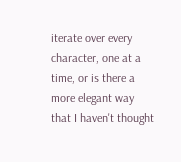iterate over every character, one at a time, or is there a more elegant way that I haven't thought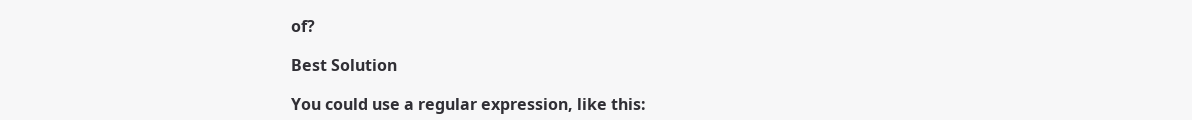of?

Best Solution

You could use a regular expression, like this: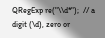QRegExp re("\\d*");  // a digit (\d), zero or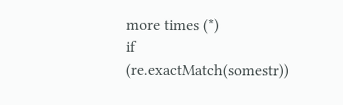more times (*)
if (re.exactMatch(somestr))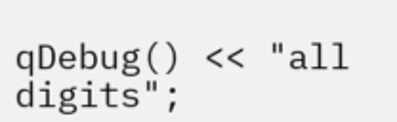qDebug() << "all digits";